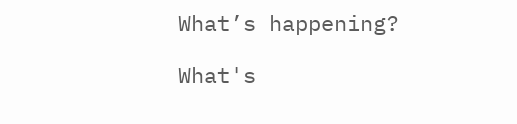What’s happening?

What's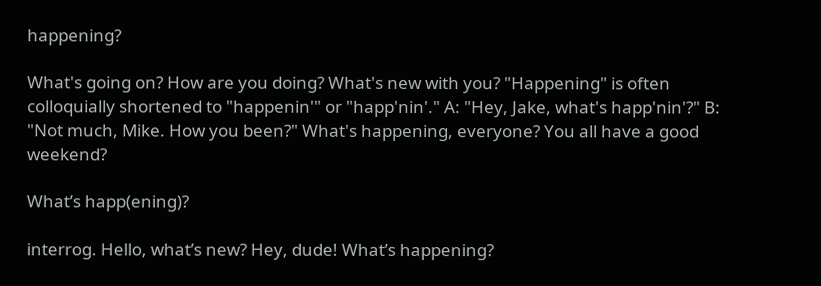happening?

What's going on? How are you doing? What's new with you? "Happening" is often colloquially shortened to "happenin'" or "happ'nin'." A: "Hey, Jake, what's happ'nin'?" B: "Not much, Mike. How you been?" What's happening, everyone? You all have a good weekend?

What’s happ(ening)?

interrog. Hello, what’s new? Hey, dude! What’s happening?